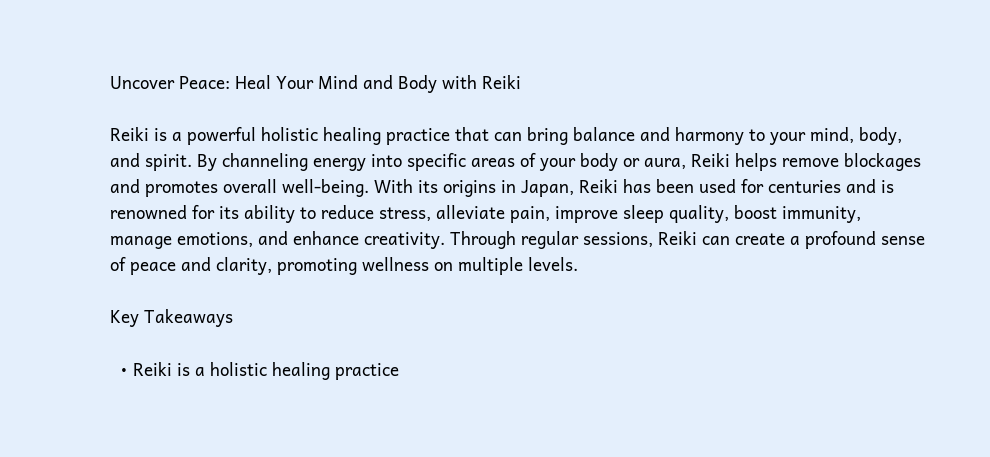Uncover Peace: Heal Your Mind and Body with Reiki

Reiki is a powerful holistic healing practice that can bring balance and harmony to your mind, body, and spirit. By channeling energy into specific areas of your body or aura, Reiki helps remove blockages and promotes overall well-being. With its origins in Japan, Reiki has been used for centuries and is renowned for its ability to reduce stress, alleviate pain, improve sleep quality, boost immunity, manage emotions, and enhance creativity. Through regular sessions, Reiki can create a profound sense of peace and clarity, promoting wellness on multiple levels.

Key Takeaways

  • Reiki is a holistic healing practice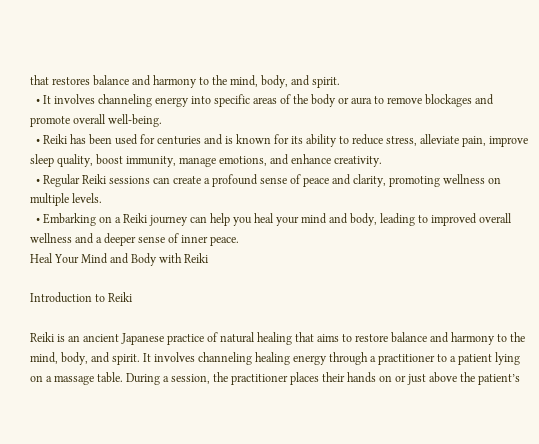that restores balance and harmony to the mind, body, and spirit.
  • It involves channeling energy into specific areas of the body or aura to remove blockages and promote overall well-being.
  • Reiki has been used for centuries and is known for its ability to reduce stress, alleviate pain, improve sleep quality, boost immunity, manage emotions, and enhance creativity.
  • Regular Reiki sessions can create a profound sense of peace and clarity, promoting wellness on multiple levels.
  • Embarking on a Reiki journey can help you heal your mind and body, leading to improved overall wellness and a deeper sense of inner peace.
Heal Your Mind and Body with Reiki

Introduction to Reiki

Reiki is an ancient Japanese practice of natural healing that aims to restore balance and harmony to the mind, body, and spirit. It involves channeling healing energy through a practitioner to a patient lying on a massage table. During a session, the practitioner places their hands on or just above the patient’s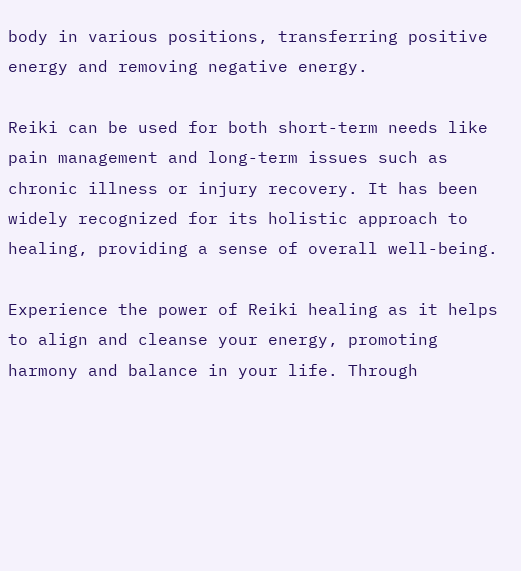body in various positions, transferring positive energy and removing negative energy.

Reiki can be used for both short-term needs like pain management and long-term issues such as chronic illness or injury recovery. It has been widely recognized for its holistic approach to healing, providing a sense of overall well-being.

Experience the power of Reiki healing as it helps to align and cleanse your energy, promoting harmony and balance in your life. Through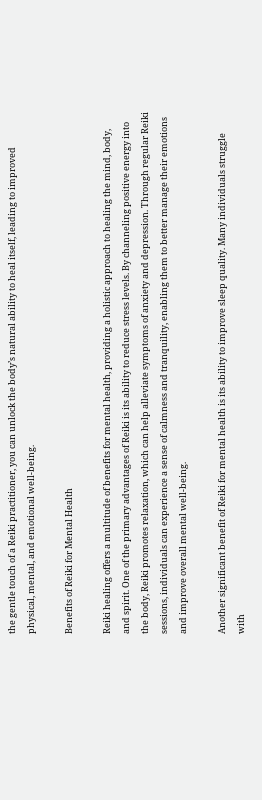the gentle touch of a Reiki practitioner, you can unlock the body’s natural ability to heal itself, leading to improved physical, mental, and emotional well-being.

Benefits of Reiki for Mental Health

Reiki healing offers a multitude of benefits for mental health, providing a holistic approach to healing the mind, body, and spirit. One of the primary advantages of Reiki is its ability to reduce stress levels. By channeling positive energy into the body, Reiki promotes relaxation, which can help alleviate symptoms of anxiety and depression. Through regular Reiki sessions, individuals can experience a sense of calmness and tranquility, enabling them to better manage their emotions and improve overall mental well-being.

Another significant benefit of Reiki for mental health is its ability to improve sleep quality. Many individuals struggle with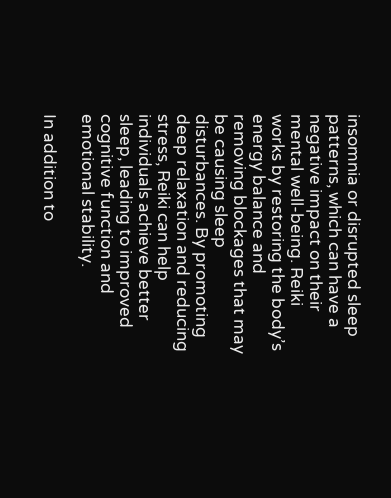insomnia or disrupted sleep patterns, which can have a negative impact on their mental well-being. Reiki works by restoring the body’s energy balance and removing blockages that may be causing sleep disturbances. By promoting deep relaxation and reducing stress, Reiki can help individuals achieve better sleep, leading to improved cognitive function and emotional stability.

In addition to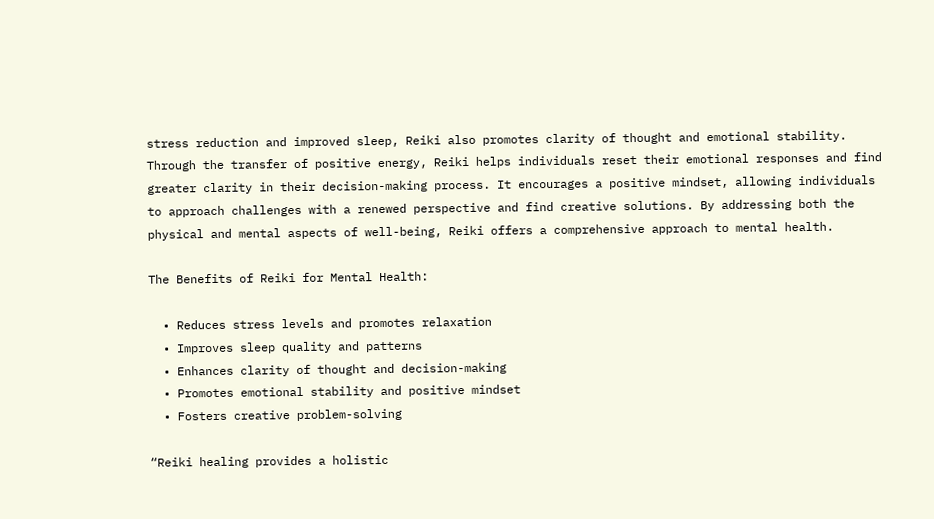stress reduction and improved sleep, Reiki also promotes clarity of thought and emotional stability. Through the transfer of positive energy, Reiki helps individuals reset their emotional responses and find greater clarity in their decision-making process. It encourages a positive mindset, allowing individuals to approach challenges with a renewed perspective and find creative solutions. By addressing both the physical and mental aspects of well-being, Reiki offers a comprehensive approach to mental health.

The Benefits of Reiki for Mental Health:

  • Reduces stress levels and promotes relaxation
  • Improves sleep quality and patterns
  • Enhances clarity of thought and decision-making
  • Promotes emotional stability and positive mindset
  • Fosters creative problem-solving

“Reiki healing provides a holistic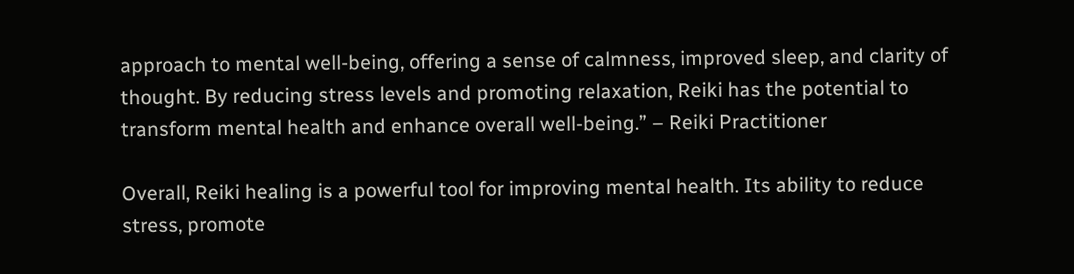approach to mental well-being, offering a sense of calmness, improved sleep, and clarity of thought. By reducing stress levels and promoting relaxation, Reiki has the potential to transform mental health and enhance overall well-being.” – Reiki Practitioner

Overall, Reiki healing is a powerful tool for improving mental health. Its ability to reduce stress, promote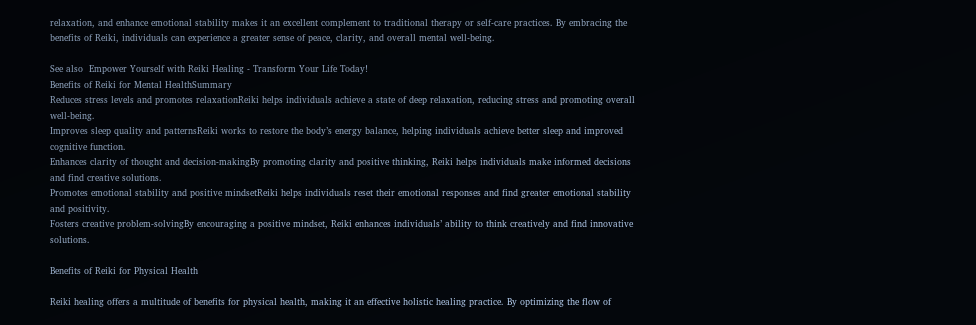relaxation, and enhance emotional stability makes it an excellent complement to traditional therapy or self-care practices. By embracing the benefits of Reiki, individuals can experience a greater sense of peace, clarity, and overall mental well-being.

See also  Empower Yourself with Reiki Healing - Transform Your Life Today!
Benefits of Reiki for Mental HealthSummary
Reduces stress levels and promotes relaxationReiki helps individuals achieve a state of deep relaxation, reducing stress and promoting overall well-being.
Improves sleep quality and patternsReiki works to restore the body’s energy balance, helping individuals achieve better sleep and improved cognitive function.
Enhances clarity of thought and decision-makingBy promoting clarity and positive thinking, Reiki helps individuals make informed decisions and find creative solutions.
Promotes emotional stability and positive mindsetReiki helps individuals reset their emotional responses and find greater emotional stability and positivity.
Fosters creative problem-solvingBy encouraging a positive mindset, Reiki enhances individuals’ ability to think creatively and find innovative solutions.

Benefits of Reiki for Physical Health

Reiki healing offers a multitude of benefits for physical health, making it an effective holistic healing practice. By optimizing the flow of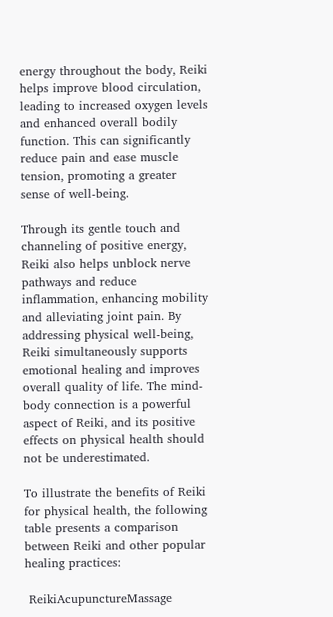energy throughout the body, Reiki helps improve blood circulation, leading to increased oxygen levels and enhanced overall bodily function. This can significantly reduce pain and ease muscle tension, promoting a greater sense of well-being.

Through its gentle touch and channeling of positive energy, Reiki also helps unblock nerve pathways and reduce inflammation, enhancing mobility and alleviating joint pain. By addressing physical well-being, Reiki simultaneously supports emotional healing and improves overall quality of life. The mind-body connection is a powerful aspect of Reiki, and its positive effects on physical health should not be underestimated.

To illustrate the benefits of Reiki for physical health, the following table presents a comparison between Reiki and other popular healing practices:

 ReikiAcupunctureMassage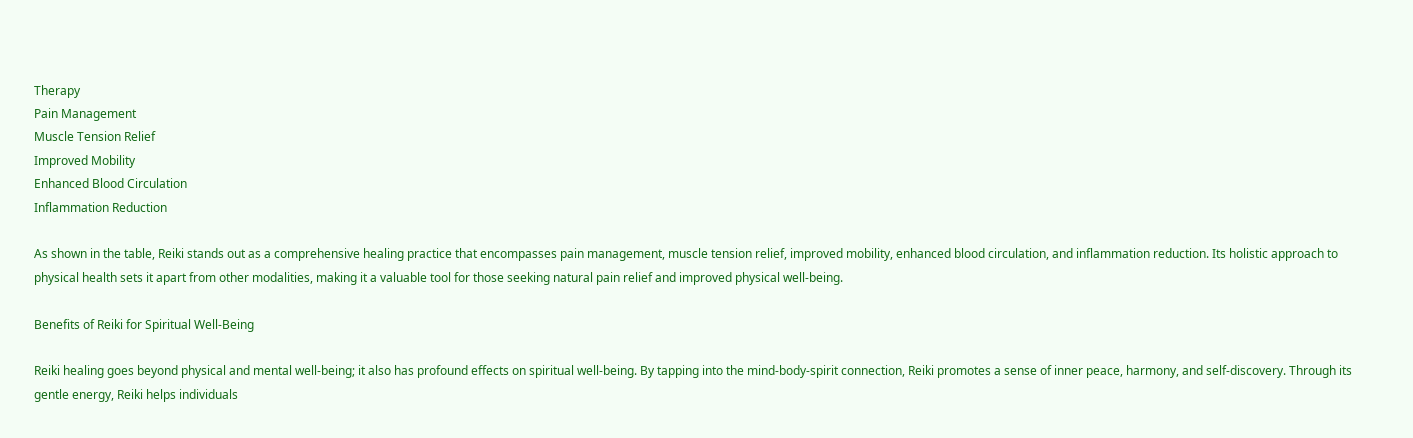Therapy
Pain Management
Muscle Tension Relief
Improved Mobility
Enhanced Blood Circulation
Inflammation Reduction

As shown in the table, Reiki stands out as a comprehensive healing practice that encompasses pain management, muscle tension relief, improved mobility, enhanced blood circulation, and inflammation reduction. Its holistic approach to physical health sets it apart from other modalities, making it a valuable tool for those seeking natural pain relief and improved physical well-being.

Benefits of Reiki for Spiritual Well-Being

Reiki healing goes beyond physical and mental well-being; it also has profound effects on spiritual well-being. By tapping into the mind-body-spirit connection, Reiki promotes a sense of inner peace, harmony, and self-discovery. Through its gentle energy, Reiki helps individuals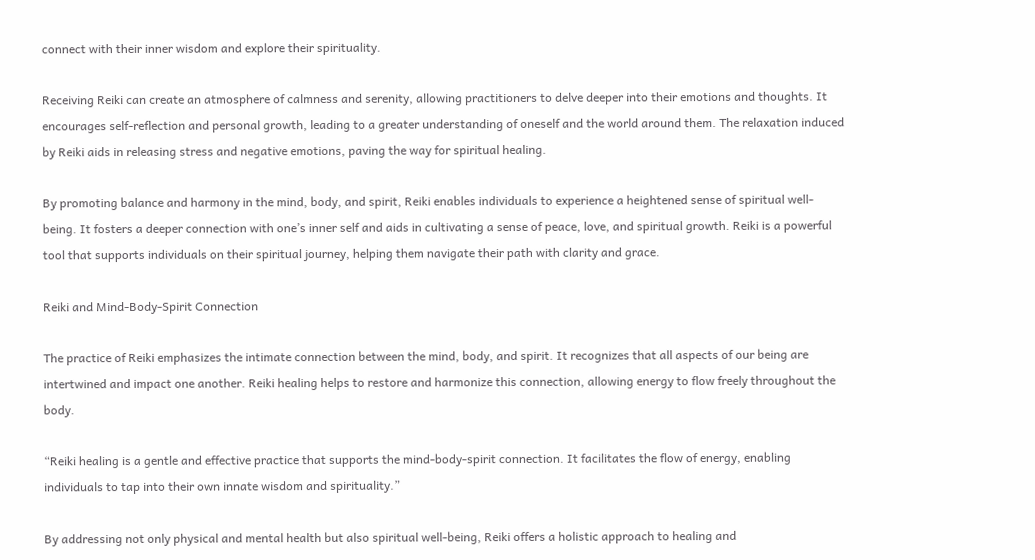connect with their inner wisdom and explore their spirituality.

Receiving Reiki can create an atmosphere of calmness and serenity, allowing practitioners to delve deeper into their emotions and thoughts. It encourages self-reflection and personal growth, leading to a greater understanding of oneself and the world around them. The relaxation induced by Reiki aids in releasing stress and negative emotions, paving the way for spiritual healing.

By promoting balance and harmony in the mind, body, and spirit, Reiki enables individuals to experience a heightened sense of spiritual well-being. It fosters a deeper connection with one’s inner self and aids in cultivating a sense of peace, love, and spiritual growth. Reiki is a powerful tool that supports individuals on their spiritual journey, helping them navigate their path with clarity and grace.

Reiki and Mind-Body-Spirit Connection

The practice of Reiki emphasizes the intimate connection between the mind, body, and spirit. It recognizes that all aspects of our being are intertwined and impact one another. Reiki healing helps to restore and harmonize this connection, allowing energy to flow freely throughout the body.

“Reiki healing is a gentle and effective practice that supports the mind-body-spirit connection. It facilitates the flow of energy, enabling individuals to tap into their own innate wisdom and spirituality.”

By addressing not only physical and mental health but also spiritual well-being, Reiki offers a holistic approach to healing and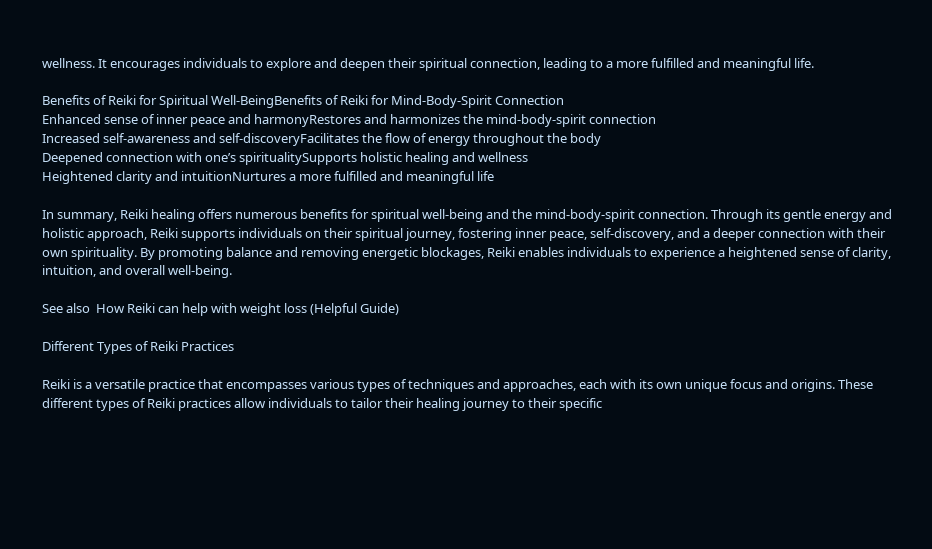wellness. It encourages individuals to explore and deepen their spiritual connection, leading to a more fulfilled and meaningful life.

Benefits of Reiki for Spiritual Well-BeingBenefits of Reiki for Mind-Body-Spirit Connection
Enhanced sense of inner peace and harmonyRestores and harmonizes the mind-body-spirit connection
Increased self-awareness and self-discoveryFacilitates the flow of energy throughout the body
Deepened connection with one’s spiritualitySupports holistic healing and wellness
Heightened clarity and intuitionNurtures a more fulfilled and meaningful life

In summary, Reiki healing offers numerous benefits for spiritual well-being and the mind-body-spirit connection. Through its gentle energy and holistic approach, Reiki supports individuals on their spiritual journey, fostering inner peace, self-discovery, and a deeper connection with their own spirituality. By promoting balance and removing energetic blockages, Reiki enables individuals to experience a heightened sense of clarity, intuition, and overall well-being.

See also  How Reiki can help with weight loss (Helpful Guide)

Different Types of Reiki Practices

Reiki is a versatile practice that encompasses various types of techniques and approaches, each with its own unique focus and origins. These different types of Reiki practices allow individuals to tailor their healing journey to their specific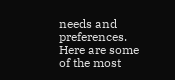needs and preferences. Here are some of the most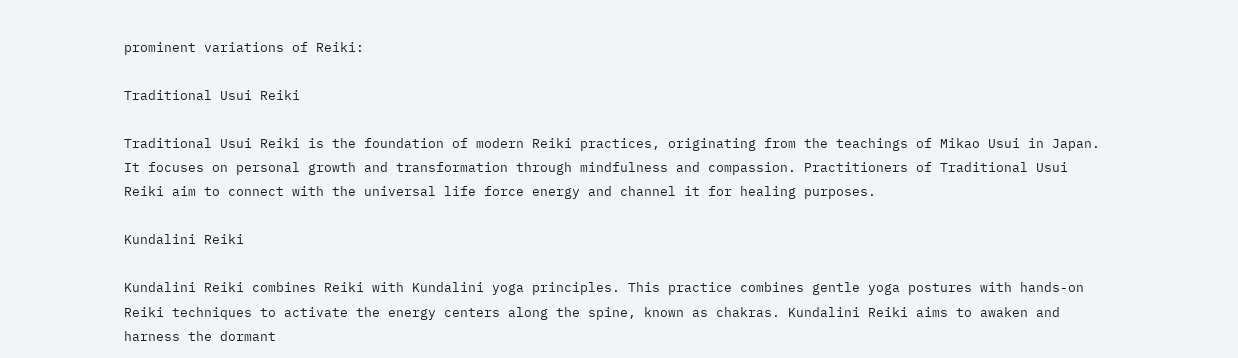prominent variations of Reiki:

Traditional Usui Reiki

Traditional Usui Reiki is the foundation of modern Reiki practices, originating from the teachings of Mikao Usui in Japan. It focuses on personal growth and transformation through mindfulness and compassion. Practitioners of Traditional Usui Reiki aim to connect with the universal life force energy and channel it for healing purposes.

Kundalini Reiki

Kundalini Reiki combines Reiki with Kundalini yoga principles. This practice combines gentle yoga postures with hands-on Reiki techniques to activate the energy centers along the spine, known as chakras. Kundalini Reiki aims to awaken and harness the dormant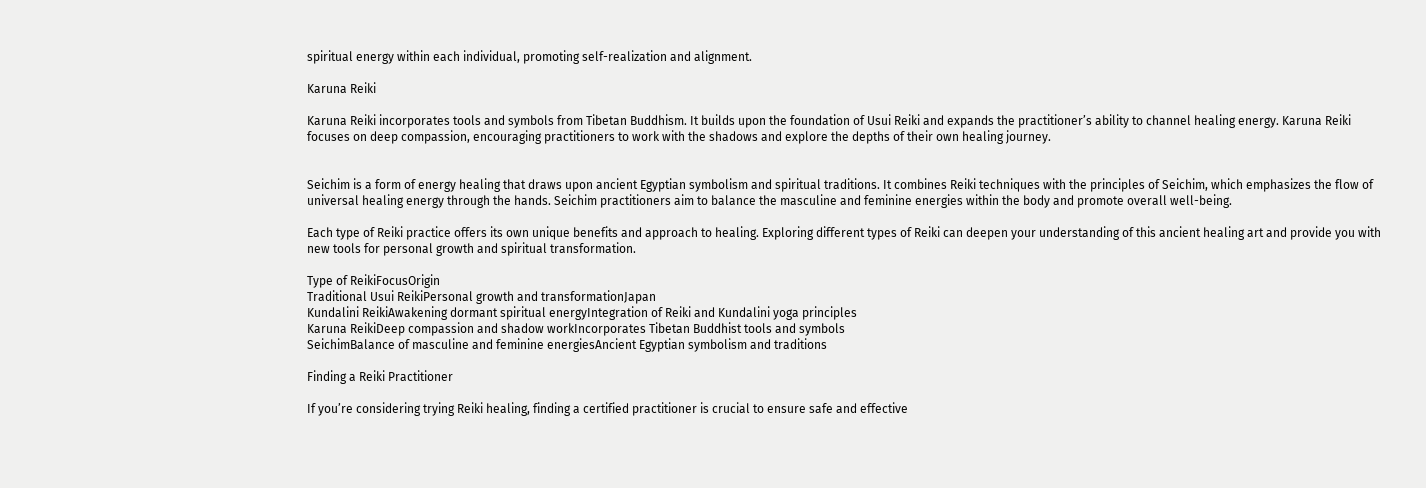spiritual energy within each individual, promoting self-realization and alignment.

Karuna Reiki

Karuna Reiki incorporates tools and symbols from Tibetan Buddhism. It builds upon the foundation of Usui Reiki and expands the practitioner’s ability to channel healing energy. Karuna Reiki focuses on deep compassion, encouraging practitioners to work with the shadows and explore the depths of their own healing journey.


Seichim is a form of energy healing that draws upon ancient Egyptian symbolism and spiritual traditions. It combines Reiki techniques with the principles of Seichim, which emphasizes the flow of universal healing energy through the hands. Seichim practitioners aim to balance the masculine and feminine energies within the body and promote overall well-being.

Each type of Reiki practice offers its own unique benefits and approach to healing. Exploring different types of Reiki can deepen your understanding of this ancient healing art and provide you with new tools for personal growth and spiritual transformation.

Type of ReikiFocusOrigin
Traditional Usui ReikiPersonal growth and transformationJapan
Kundalini ReikiAwakening dormant spiritual energyIntegration of Reiki and Kundalini yoga principles
Karuna ReikiDeep compassion and shadow workIncorporates Tibetan Buddhist tools and symbols
SeichimBalance of masculine and feminine energiesAncient Egyptian symbolism and traditions

Finding a Reiki Practitioner

If you’re considering trying Reiki healing, finding a certified practitioner is crucial to ensure safe and effective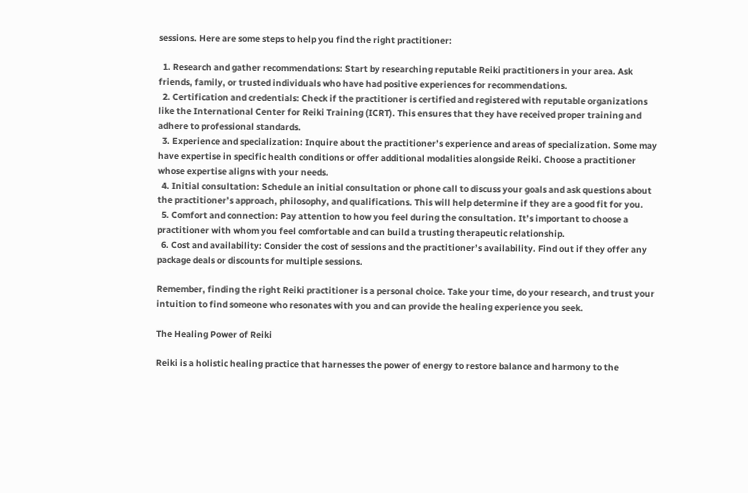sessions. Here are some steps to help you find the right practitioner:

  1. Research and gather recommendations: Start by researching reputable Reiki practitioners in your area. Ask friends, family, or trusted individuals who have had positive experiences for recommendations.
  2. Certification and credentials: Check if the practitioner is certified and registered with reputable organizations like the International Center for Reiki Training (ICRT). This ensures that they have received proper training and adhere to professional standards.
  3. Experience and specialization: Inquire about the practitioner’s experience and areas of specialization. Some may have expertise in specific health conditions or offer additional modalities alongside Reiki. Choose a practitioner whose expertise aligns with your needs.
  4. Initial consultation: Schedule an initial consultation or phone call to discuss your goals and ask questions about the practitioner’s approach, philosophy, and qualifications. This will help determine if they are a good fit for you.
  5. Comfort and connection: Pay attention to how you feel during the consultation. It’s important to choose a practitioner with whom you feel comfortable and can build a trusting therapeutic relationship.
  6. Cost and availability: Consider the cost of sessions and the practitioner’s availability. Find out if they offer any package deals or discounts for multiple sessions.

Remember, finding the right Reiki practitioner is a personal choice. Take your time, do your research, and trust your intuition to find someone who resonates with you and can provide the healing experience you seek.

The Healing Power of Reiki

Reiki is a holistic healing practice that harnesses the power of energy to restore balance and harmony to the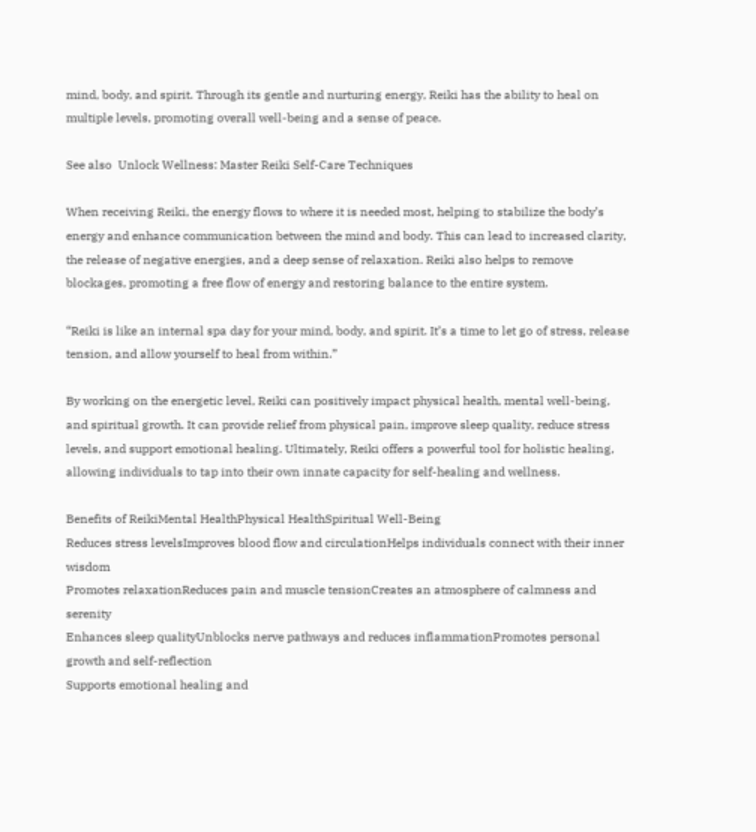mind, body, and spirit. Through its gentle and nurturing energy, Reiki has the ability to heal on multiple levels, promoting overall well-being and a sense of peace.

See also  Unlock Wellness: Master Reiki Self-Care Techniques

When receiving Reiki, the energy flows to where it is needed most, helping to stabilize the body’s energy and enhance communication between the mind and body. This can lead to increased clarity, the release of negative energies, and a deep sense of relaxation. Reiki also helps to remove blockages, promoting a free flow of energy and restoring balance to the entire system.

“Reiki is like an internal spa day for your mind, body, and spirit. It’s a time to let go of stress, release tension, and allow yourself to heal from within.”

By working on the energetic level, Reiki can positively impact physical health, mental well-being, and spiritual growth. It can provide relief from physical pain, improve sleep quality, reduce stress levels, and support emotional healing. Ultimately, Reiki offers a powerful tool for holistic healing, allowing individuals to tap into their own innate capacity for self-healing and wellness.

Benefits of ReikiMental HealthPhysical HealthSpiritual Well-Being
Reduces stress levelsImproves blood flow and circulationHelps individuals connect with their inner wisdom
Promotes relaxationReduces pain and muscle tensionCreates an atmosphere of calmness and serenity
Enhances sleep qualityUnblocks nerve pathways and reduces inflammationPromotes personal growth and self-reflection
Supports emotional healing and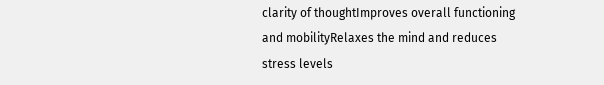clarity of thoughtImproves overall functioning and mobilityRelaxes the mind and reduces stress levels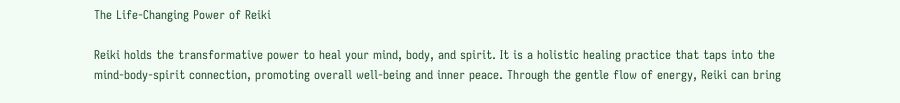The Life-Changing Power of Reiki

Reiki holds the transformative power to heal your mind, body, and spirit. It is a holistic healing practice that taps into the mind-body-spirit connection, promoting overall well-being and inner peace. Through the gentle flow of energy, Reiki can bring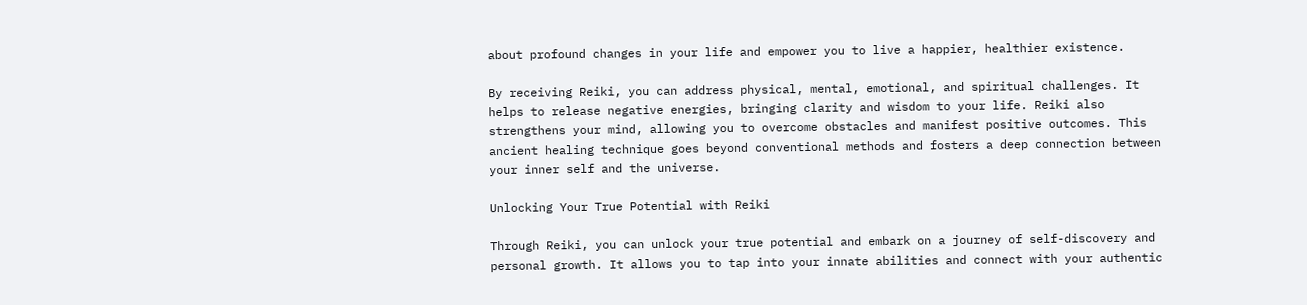about profound changes in your life and empower you to live a happier, healthier existence.

By receiving Reiki, you can address physical, mental, emotional, and spiritual challenges. It helps to release negative energies, bringing clarity and wisdom to your life. Reiki also strengthens your mind, allowing you to overcome obstacles and manifest positive outcomes. This ancient healing technique goes beyond conventional methods and fosters a deep connection between your inner self and the universe.

Unlocking Your True Potential with Reiki

Through Reiki, you can unlock your true potential and embark on a journey of self-discovery and personal growth. It allows you to tap into your innate abilities and connect with your authentic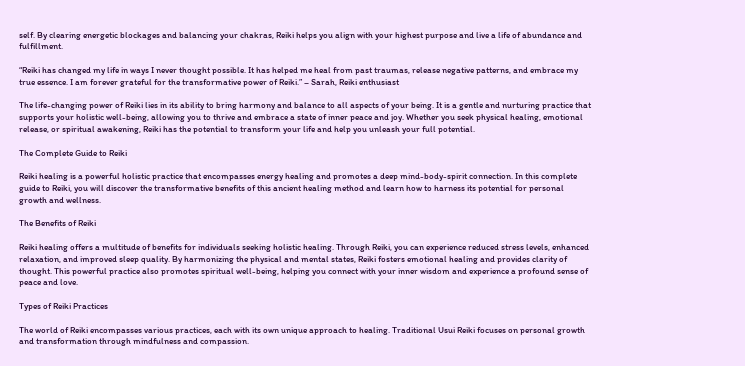self. By clearing energetic blockages and balancing your chakras, Reiki helps you align with your highest purpose and live a life of abundance and fulfillment.

“Reiki has changed my life in ways I never thought possible. It has helped me heal from past traumas, release negative patterns, and embrace my true essence. I am forever grateful for the transformative power of Reiki.” – Sarah, Reiki enthusiast

The life-changing power of Reiki lies in its ability to bring harmony and balance to all aspects of your being. It is a gentle and nurturing practice that supports your holistic well-being, allowing you to thrive and embrace a state of inner peace and joy. Whether you seek physical healing, emotional release, or spiritual awakening, Reiki has the potential to transform your life and help you unleash your full potential.

The Complete Guide to Reiki

Reiki healing is a powerful holistic practice that encompasses energy healing and promotes a deep mind-body-spirit connection. In this complete guide to Reiki, you will discover the transformative benefits of this ancient healing method and learn how to harness its potential for personal growth and wellness.

The Benefits of Reiki

Reiki healing offers a multitude of benefits for individuals seeking holistic healing. Through Reiki, you can experience reduced stress levels, enhanced relaxation, and improved sleep quality. By harmonizing the physical and mental states, Reiki fosters emotional healing and provides clarity of thought. This powerful practice also promotes spiritual well-being, helping you connect with your inner wisdom and experience a profound sense of peace and love.

Types of Reiki Practices

The world of Reiki encompasses various practices, each with its own unique approach to healing. Traditional Usui Reiki focuses on personal growth and transformation through mindfulness and compassion.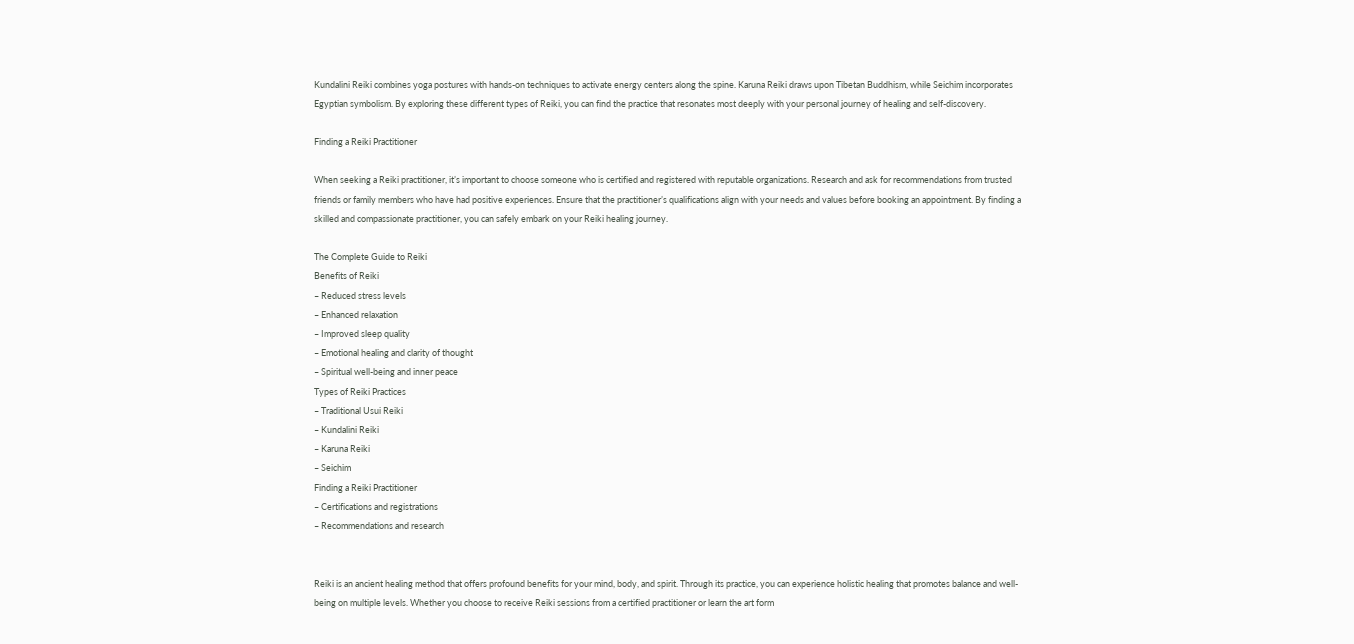Kundalini Reiki combines yoga postures with hands-on techniques to activate energy centers along the spine. Karuna Reiki draws upon Tibetan Buddhism, while Seichim incorporates Egyptian symbolism. By exploring these different types of Reiki, you can find the practice that resonates most deeply with your personal journey of healing and self-discovery.

Finding a Reiki Practitioner

When seeking a Reiki practitioner, it’s important to choose someone who is certified and registered with reputable organizations. Research and ask for recommendations from trusted friends or family members who have had positive experiences. Ensure that the practitioner’s qualifications align with your needs and values before booking an appointment. By finding a skilled and compassionate practitioner, you can safely embark on your Reiki healing journey.

The Complete Guide to Reiki
Benefits of Reiki
– Reduced stress levels
– Enhanced relaxation
– Improved sleep quality
– Emotional healing and clarity of thought
– Spiritual well-being and inner peace
Types of Reiki Practices
– Traditional Usui Reiki
– Kundalini Reiki
– Karuna Reiki
– Seichim
Finding a Reiki Practitioner
– Certifications and registrations
– Recommendations and research


Reiki is an ancient healing method that offers profound benefits for your mind, body, and spirit. Through its practice, you can experience holistic healing that promotes balance and well-being on multiple levels. Whether you choose to receive Reiki sessions from a certified practitioner or learn the art form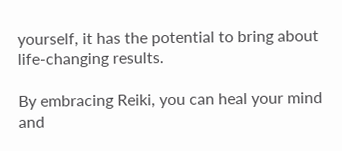yourself, it has the potential to bring about life-changing results.

By embracing Reiki, you can heal your mind and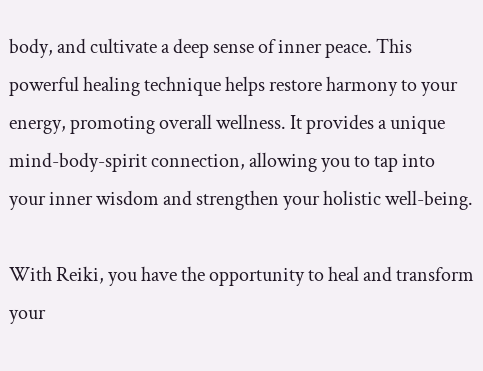body, and cultivate a deep sense of inner peace. This powerful healing technique helps restore harmony to your energy, promoting overall wellness. It provides a unique mind-body-spirit connection, allowing you to tap into your inner wisdom and strengthen your holistic well-being.

With Reiki, you have the opportunity to heal and transform your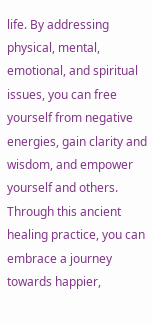life. By addressing physical, mental, emotional, and spiritual issues, you can free yourself from negative energies, gain clarity and wisdom, and empower yourself and others. Through this ancient healing practice, you can embrace a journey towards happier,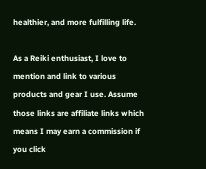healthier, and more fulfilling life.

As a Reiki enthusiast, I love to mention and link to various products and gear I use. Assume those links are affiliate links which means I may earn a commission if you click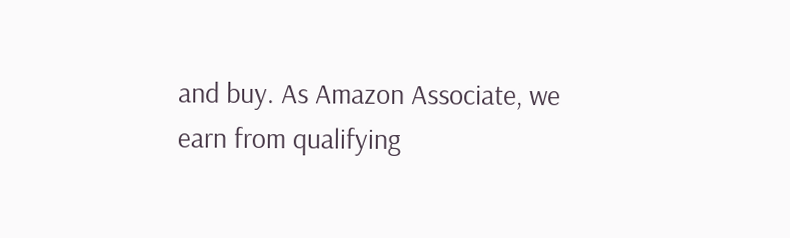and buy. As Amazon Associate, we earn from qualifying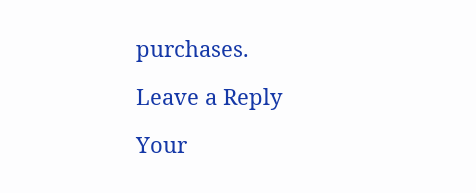purchases.

Leave a Reply

Your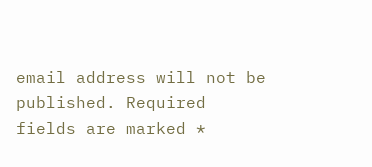email address will not be published. Required fields are marked *